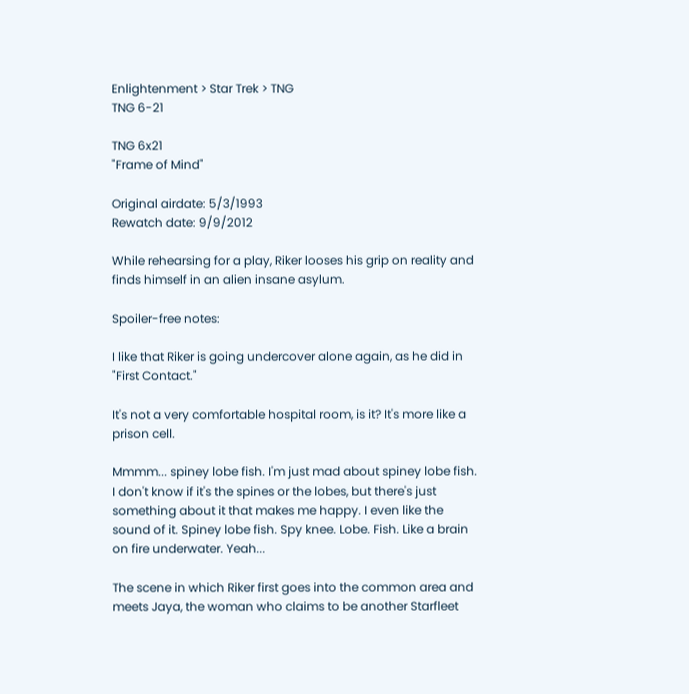Enlightenment > Star Trek > TNG
TNG 6-21

TNG 6x21
"Frame of Mind"

Original airdate: 5/3/1993
Rewatch date: 9/9/2012

While rehearsing for a play, Riker looses his grip on reality and finds himself in an alien insane asylum.

Spoiler-free notes:

I like that Riker is going undercover alone again, as he did in "First Contact."

It's not a very comfortable hospital room, is it? It's more like a prison cell.

Mmmm... spiney lobe fish. I'm just mad about spiney lobe fish. I don't know if it's the spines or the lobes, but there's just something about it that makes me happy. I even like the sound of it. Spiney lobe fish. Spy knee. Lobe. Fish. Like a brain on fire underwater. Yeah...

The scene in which Riker first goes into the common area and meets Jaya, the woman who claims to be another Starfleet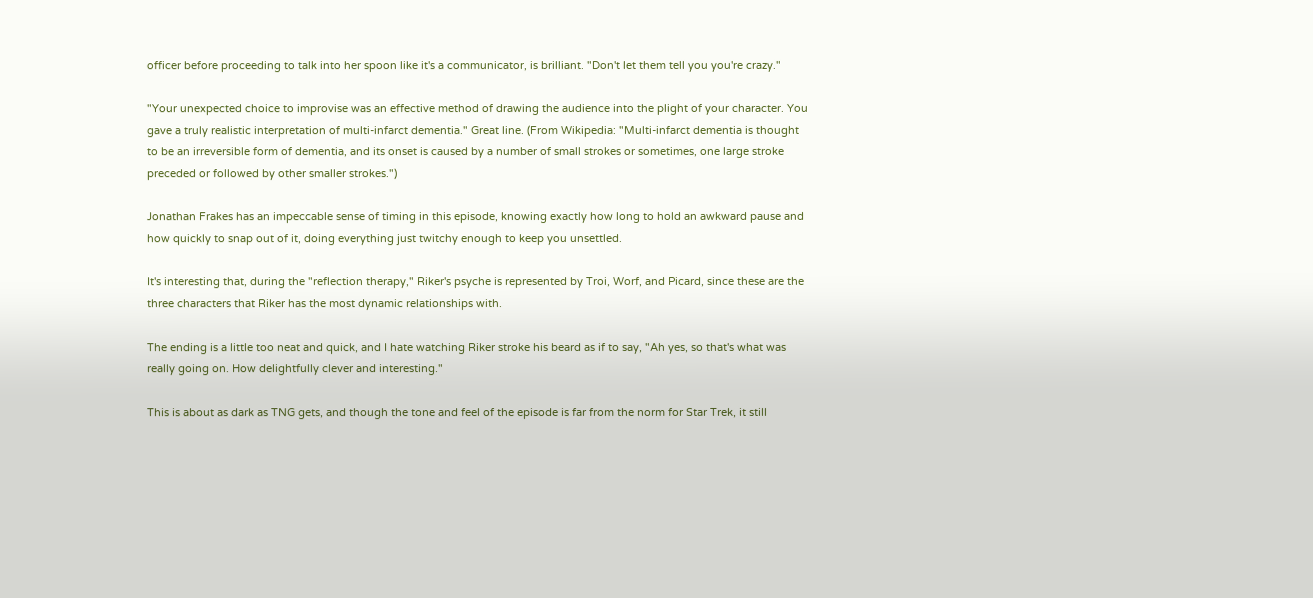officer before proceeding to talk into her spoon like it's a communicator, is brilliant. "Don't let them tell you you're crazy."

"Your unexpected choice to improvise was an effective method of drawing the audience into the plight of your character. You gave a truly realistic interpretation of multi-infarct dementia." Great line. (From Wikipedia: "Multi-infarct dementia is thought to be an irreversible form of dementia, and its onset is caused by a number of small strokes or sometimes, one large stroke preceded or followed by other smaller strokes.")

Jonathan Frakes has an impeccable sense of timing in this episode, knowing exactly how long to hold an awkward pause and how quickly to snap out of it, doing everything just twitchy enough to keep you unsettled.

It's interesting that, during the "reflection therapy," Riker's psyche is represented by Troi, Worf, and Picard, since these are the three characters that Riker has the most dynamic relationships with.

The ending is a little too neat and quick, and I hate watching Riker stroke his beard as if to say, "Ah yes, so that's what was really going on. How delightfully clever and interesting."

This is about as dark as TNG gets, and though the tone and feel of the episode is far from the norm for Star Trek, it still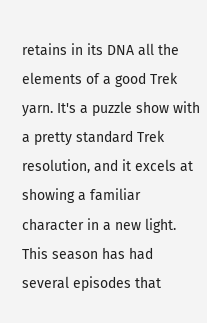retains in its DNA all the elements of a good Trek yarn. It's a puzzle show with a pretty standard Trek resolution, and it excels at showing a familiar character in a new light. This season has had several episodes that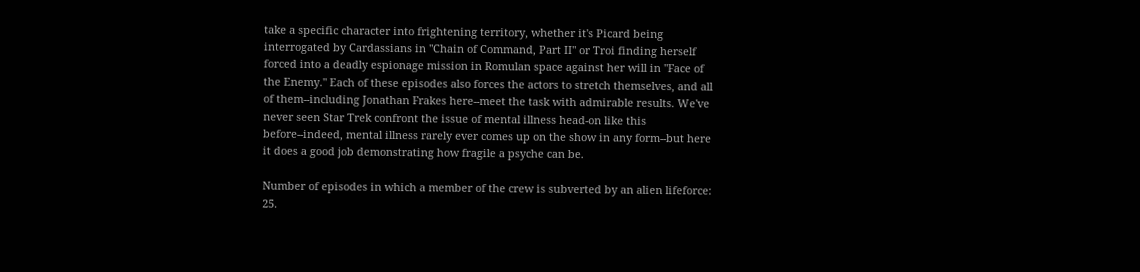take a specific character into frightening territory, whether it's Picard being interrogated by Cardassians in "Chain of Command, Part II" or Troi finding herself forced into a deadly espionage mission in Romulan space against her will in "Face of the Enemy." Each of these episodes also forces the actors to stretch themselves, and all of them--including Jonathan Frakes here--meet the task with admirable results. We've never seen Star Trek confront the issue of mental illness head-on like this before--indeed, mental illness rarely ever comes up on the show in any form--but here it does a good job demonstrating how fragile a psyche can be.

Number of episodes in which a member of the crew is subverted by an alien lifeforce: 25.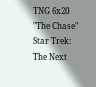TNG 6x20
"The Chase"
Star Trek: The Next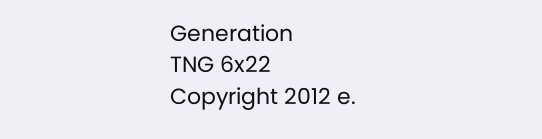Generation
TNG 6x22
Copyright 2012 e.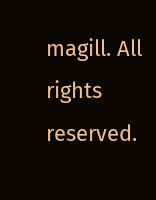magill. All rights reserved.